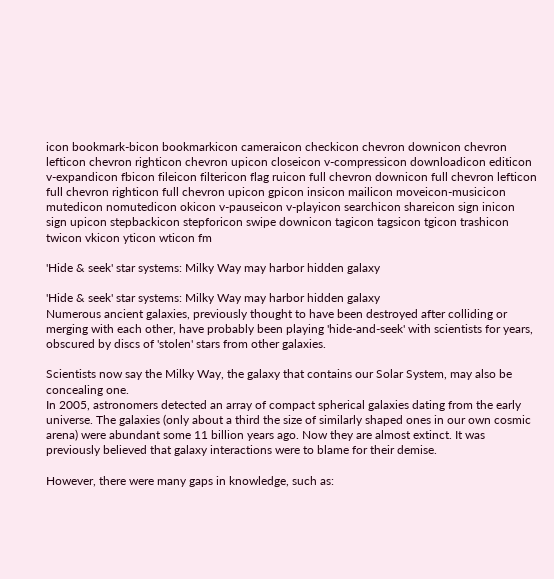icon bookmark-bicon bookmarkicon cameraicon checkicon chevron downicon chevron lefticon chevron righticon chevron upicon closeicon v-compressicon downloadicon editicon v-expandicon fbicon fileicon filtericon flag ruicon full chevron downicon full chevron lefticon full chevron righticon full chevron upicon gpicon insicon mailicon moveicon-musicicon mutedicon nomutedicon okicon v-pauseicon v-playicon searchicon shareicon sign inicon sign upicon stepbackicon stepforicon swipe downicon tagicon tagsicon tgicon trashicon twicon vkicon yticon wticon fm

'Hide & seek' star systems: Milky Way may harbor hidden galaxy

'Hide & seek' star systems: Milky Way may harbor hidden galaxy
Numerous ancient galaxies, previously thought to have been destroyed after colliding or merging with each other, have probably been playing 'hide-and-seek' with scientists for years, obscured by discs of 'stolen' stars from other galaxies.

Scientists now say the Milky Way, the galaxy that contains our Solar System, may also be concealing one.
In 2005, astronomers detected an array of compact spherical galaxies dating from the early universe. The galaxies (only about a third the size of similarly shaped ones in our own cosmic arena) were abundant some 11 billion years ago. Now they are almost extinct. It was previously believed that galaxy interactions were to blame for their demise.

However, there were many gaps in knowledge, such as: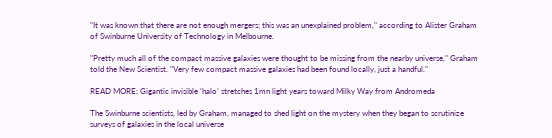"It was known that there are not enough mergers; this was an unexplained problem," according to Alister Graham of Swinburne University of Technology in Melbourne.

"Pretty much all of the compact massive galaxies were thought to be missing from the nearby universe," Graham told the New Scientist. "Very few compact massive galaxies had been found locally, just a handful."

READ MORE: Gigantic invisible ‘halo’ stretches 1mn light years toward Milky Way from Andromeda

The Swinburne scientists, led by Graham, managed to shed light on the mystery when they began to scrutinize surveys of galaxies in the local universe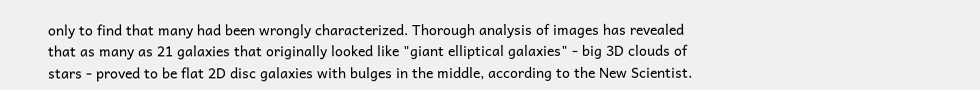only to find that many had been wrongly characterized. Thorough analysis of images has revealed that as many as 21 galaxies that originally looked like "giant elliptical galaxies" - big 3D clouds of stars - proved to be flat 2D disc galaxies with bulges in the middle, according to the New Scientist.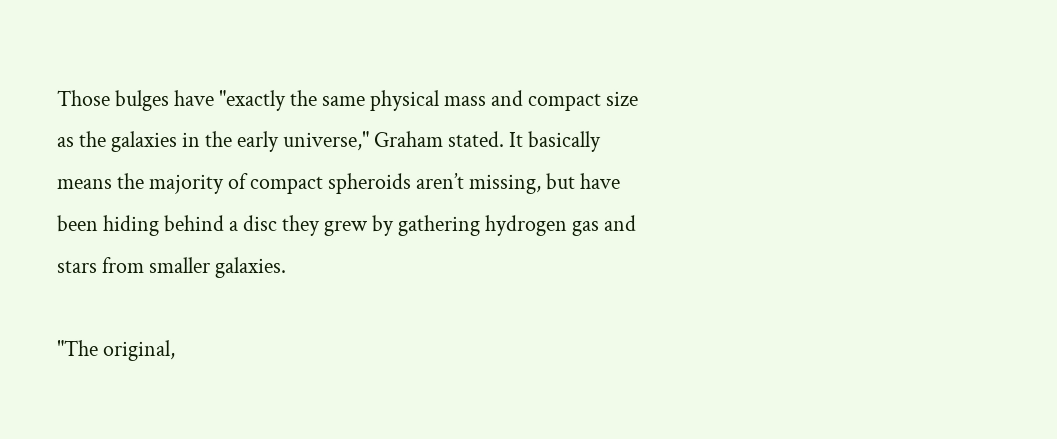Those bulges have "exactly the same physical mass and compact size as the galaxies in the early universe," Graham stated. It basically means the majority of compact spheroids aren’t missing, but have been hiding behind a disc they grew by gathering hydrogen gas and stars from smaller galaxies.

"The original,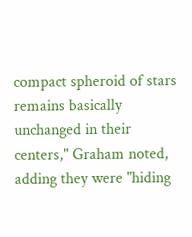compact spheroid of stars remains basically unchanged in their centers," Graham noted, adding they were "hiding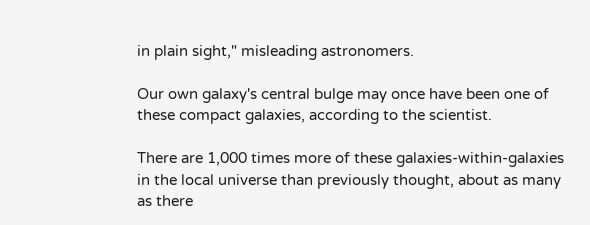in plain sight," misleading astronomers.

Our own galaxy's central bulge may once have been one of these compact galaxies, according to the scientist.

There are 1,000 times more of these galaxies-within-galaxies in the local universe than previously thought, about as many as there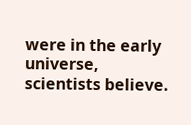were in the early universe, scientists believe.